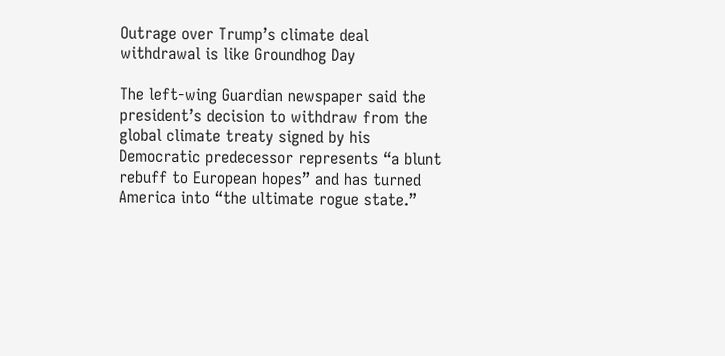Outrage over Trump’s climate deal withdrawal is like Groundhog Day

The left-wing Guardian newspaper said the president’s decision to withdraw from the global climate treaty signed by his Democratic predecessor represents “a blunt rebuff to European hopes” and has turned America into “the ultimate rogue state.”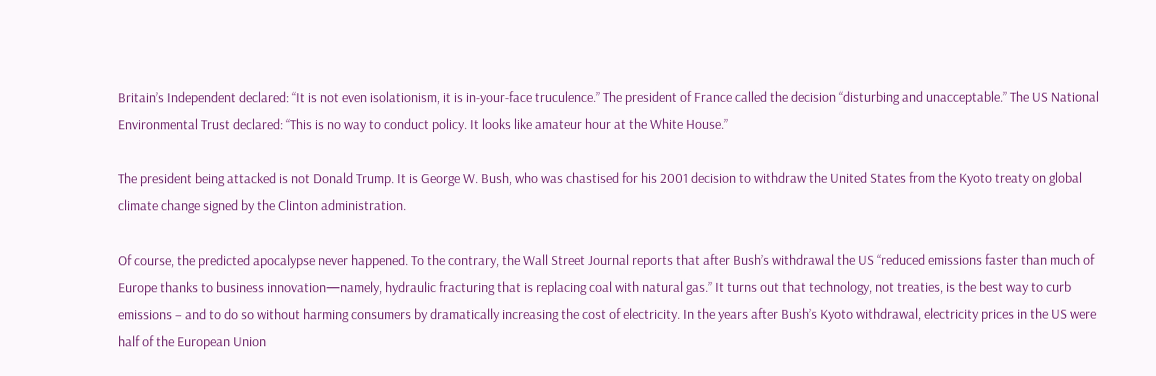Britain’s Independent declared: “It is not even isolationism, it is in-your-face truculence.” The president of France called the decision “disturbing and unacceptable.” The US National Environmental Trust declared: “This is no way to conduct policy. It looks like amateur hour at the White House.”

The president being attacked is not Donald Trump. It is George W. Bush, who was chastised for his 2001 decision to withdraw the United States from the Kyoto treaty on global climate change signed by the Clinton administration.

Of course, the predicted apocalypse never happened. To the contrary, the Wall Street Journal reports that after Bush’s withdrawal the US “reduced emissions faster than much of Europe thanks to business innovation—namely, hydraulic fracturing that is replacing coal with natural gas.” It turns out that technology, not treaties, is the best way to curb emissions – and to do so without harming consumers by dramatically increasing the cost of electricity. In the years after Bush’s Kyoto withdrawal, electricity prices in the US were half of the European Union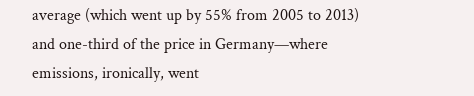average (which went up by 55% from 2005 to 2013) and one-third of the price in Germany—where emissions, ironically, went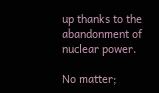up thanks to the abandonment of nuclear power.

No matter;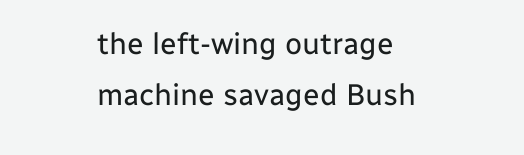the left-wing outrage machine savaged Bush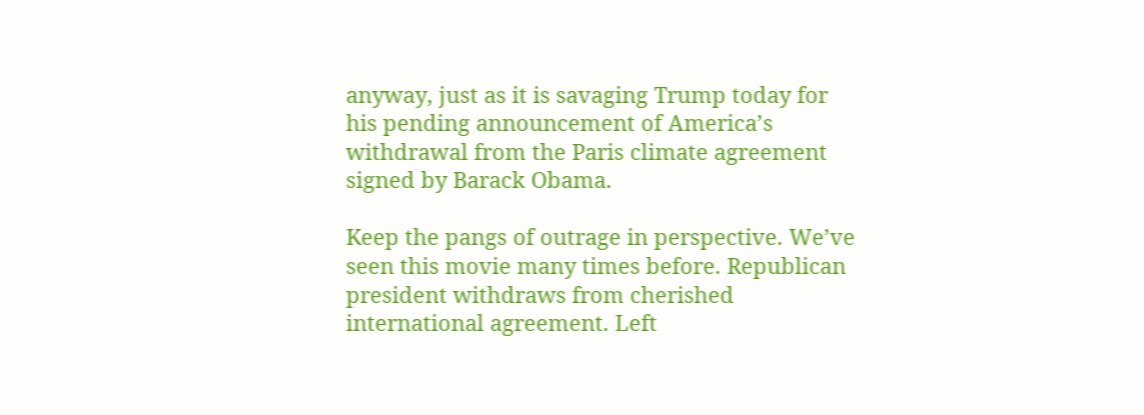anyway, just as it is savaging Trump today for his pending announcement of America’s withdrawal from the Paris climate agreement signed by Barack Obama.

Keep the pangs of outrage in perspective. We’ve seen this movie many times before. Republican president withdraws from cherished international agreement. Left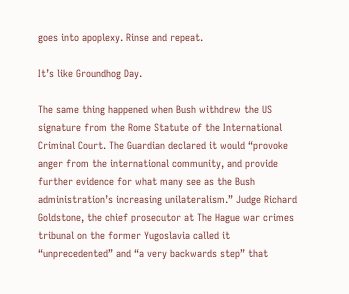goes into apoplexy. Rinse and repeat.

It’s like Groundhog Day.

The same thing happened when Bush withdrew the US signature from the Rome Statute of the International Criminal Court. The Guardian declared it would “provoke anger from the international community, and provide further evidence for what many see as the Bush administration’s increasing unilateralism.” Judge Richard Goldstone, the chief prosecutor at The Hague war crimes tribunal on the former Yugoslavia called it “unprecedented” and “a very backwards step” that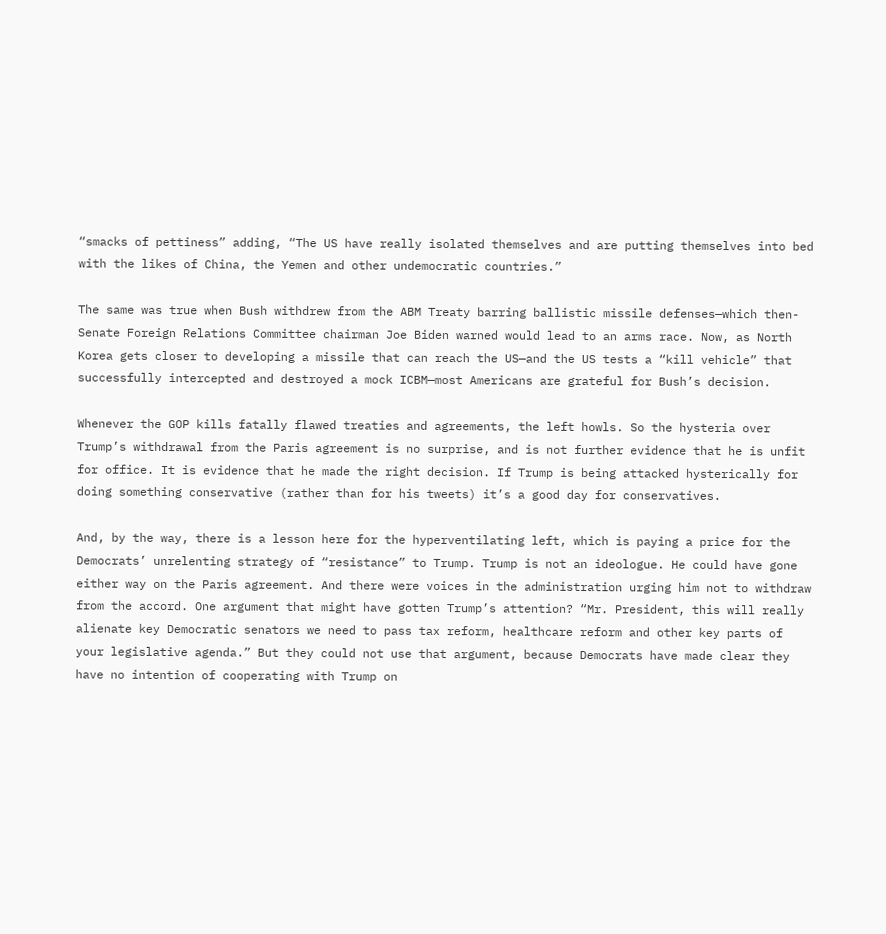“smacks of pettiness” adding, “The US have really isolated themselves and are putting themselves into bed with the likes of China, the Yemen and other undemocratic countries.”

The same was true when Bush withdrew from the ABM Treaty barring ballistic missile defenses—which then-Senate Foreign Relations Committee chairman Joe Biden warned would lead to an arms race. Now, as North Korea gets closer to developing a missile that can reach the US—and the US tests a “kill vehicle” that successfully intercepted and destroyed a mock ICBM—most Americans are grateful for Bush’s decision.

Whenever the GOP kills fatally flawed treaties and agreements, the left howls. So the hysteria over Trump’s withdrawal from the Paris agreement is no surprise, and is not further evidence that he is unfit for office. It is evidence that he made the right decision. If Trump is being attacked hysterically for doing something conservative (rather than for his tweets) it’s a good day for conservatives.

And, by the way, there is a lesson here for the hyperventilating left, which is paying a price for the Democrats’ unrelenting strategy of “resistance” to Trump. Trump is not an ideologue. He could have gone either way on the Paris agreement. And there were voices in the administration urging him not to withdraw from the accord. One argument that might have gotten Trump’s attention? “Mr. President, this will really alienate key Democratic senators we need to pass tax reform, healthcare reform and other key parts of your legislative agenda.” But they could not use that argument, because Democrats have made clear they have no intention of cooperating with Trump on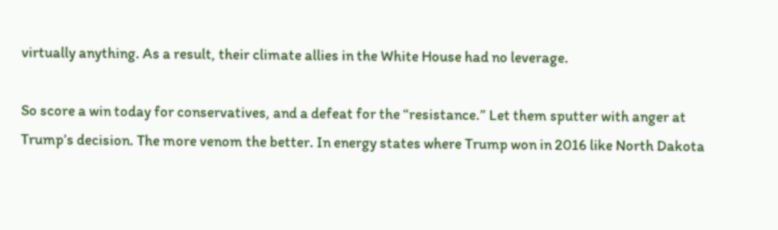virtually anything. As a result, their climate allies in the White House had no leverage.

So score a win today for conservatives, and a defeat for the “resistance.” Let them sputter with anger at Trump’s decision. The more venom the better. In energy states where Trump won in 2016 like North Dakota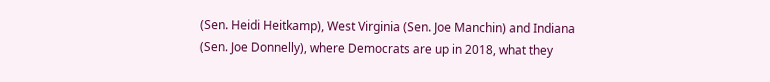(Sen. Heidi Heitkamp), West Virginia (Sen. Joe Manchin) and Indiana (Sen. Joe Donnelly), where Democrats are up in 2018, what they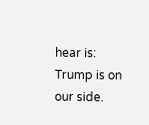hear is: Trump is on our side.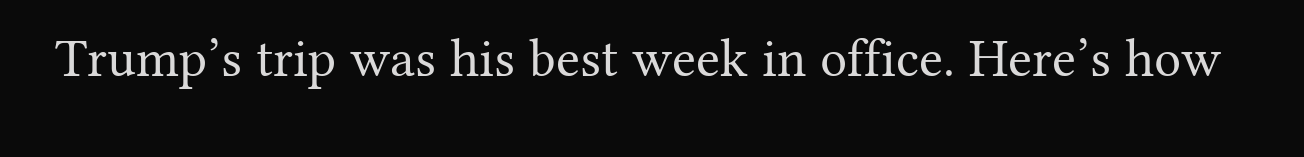Trump’s trip was his best week in office. Here’s how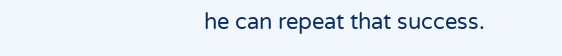he can repeat that success.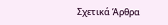Σχετικά Άρθρα